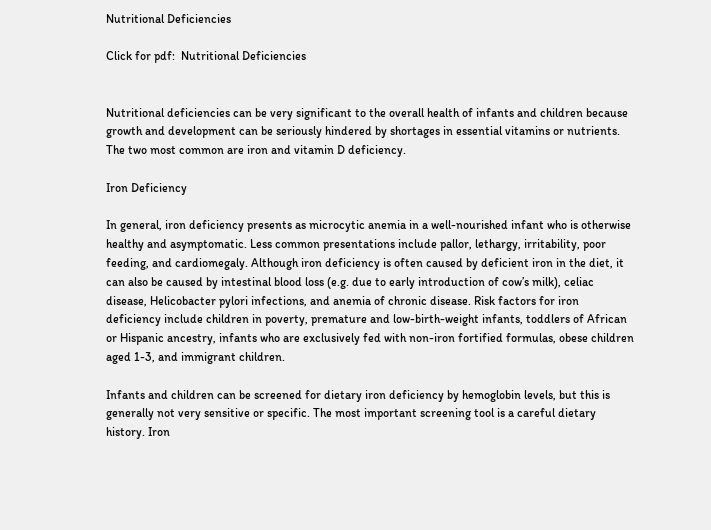Nutritional Deficiencies

Click for pdf:  Nutritional Deficiencies


Nutritional deficiencies can be very significant to the overall health of infants and children because growth and development can be seriously hindered by shortages in essential vitamins or nutrients. The two most common are iron and vitamin D deficiency.

Iron Deficiency

In general, iron deficiency presents as microcytic anemia in a well-nourished infant who is otherwise healthy and asymptomatic. Less common presentations include pallor, lethargy, irritability, poor feeding, and cardiomegaly. Although iron deficiency is often caused by deficient iron in the diet, it can also be caused by intestinal blood loss (e.g. due to early introduction of cow’s milk), celiac disease, Helicobacter pylori infections, and anemia of chronic disease. Risk factors for iron deficiency include children in poverty, premature and low-birth-weight infants, toddlers of African or Hispanic ancestry, infants who are exclusively fed with non-iron fortified formulas, obese children aged 1-3, and immigrant children.

Infants and children can be screened for dietary iron deficiency by hemoglobin levels, but this is generally not very sensitive or specific. The most important screening tool is a careful dietary history. Iron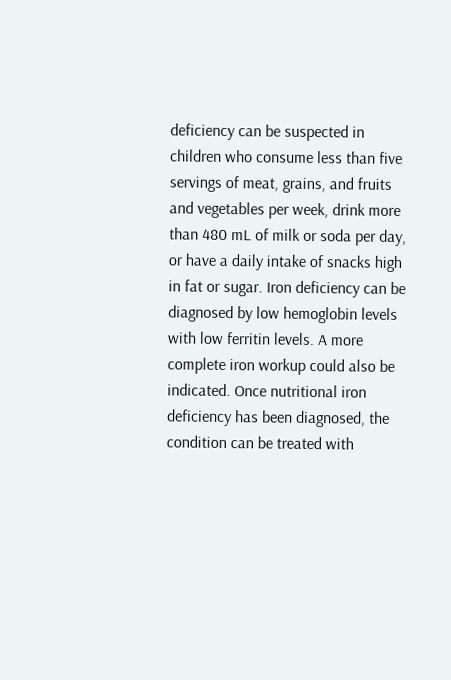deficiency can be suspected in children who consume less than five servings of meat, grains, and fruits and vegetables per week, drink more than 480 mL of milk or soda per day, or have a daily intake of snacks high in fat or sugar. Iron deficiency can be diagnosed by low hemoglobin levels with low ferritin levels. A more complete iron workup could also be indicated. Once nutritional iron deficiency has been diagnosed, the condition can be treated with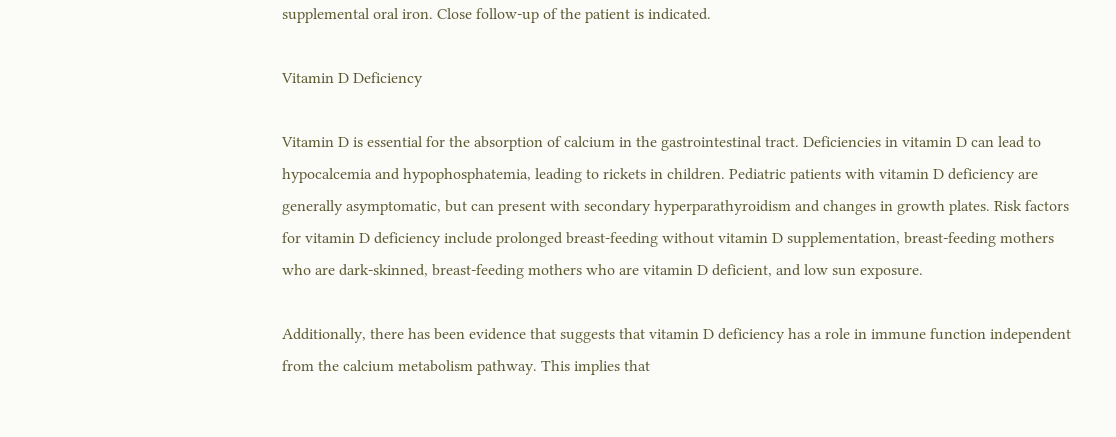supplemental oral iron. Close follow-up of the patient is indicated.

Vitamin D Deficiency

Vitamin D is essential for the absorption of calcium in the gastrointestinal tract. Deficiencies in vitamin D can lead to hypocalcemia and hypophosphatemia, leading to rickets in children. Pediatric patients with vitamin D deficiency are generally asymptomatic, but can present with secondary hyperparathyroidism and changes in growth plates. Risk factors for vitamin D deficiency include prolonged breast-feeding without vitamin D supplementation, breast-feeding mothers who are dark-skinned, breast-feeding mothers who are vitamin D deficient, and low sun exposure.

Additionally, there has been evidence that suggests that vitamin D deficiency has a role in immune function independent from the calcium metabolism pathway. This implies that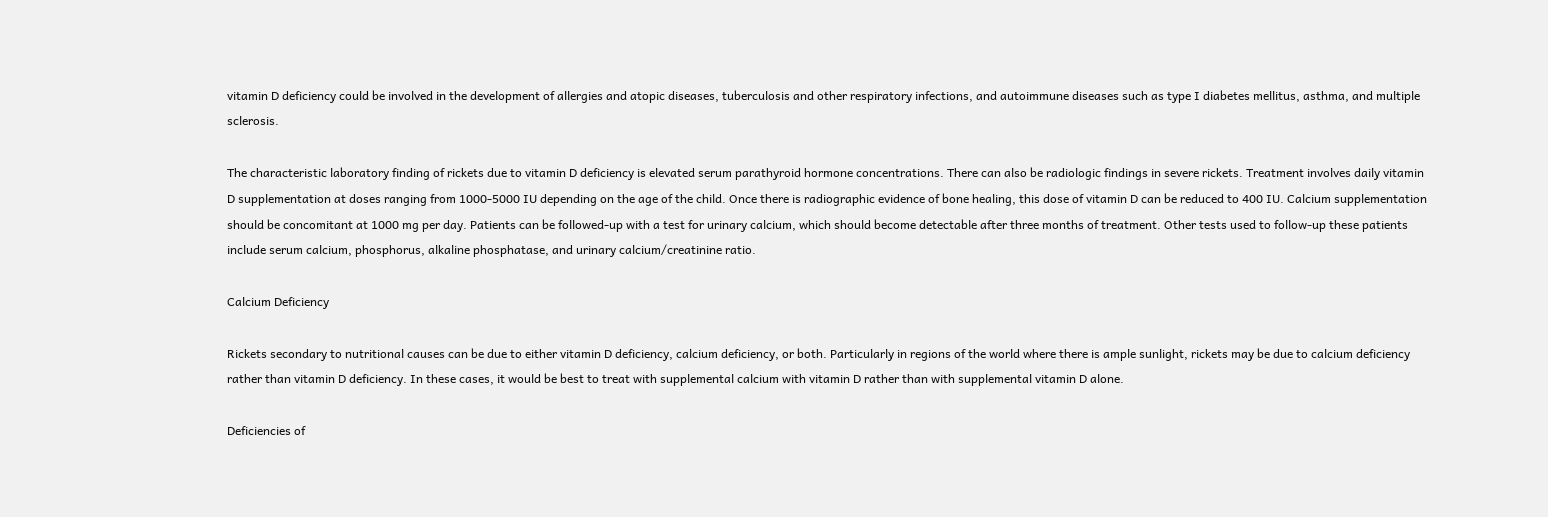vitamin D deficiency could be involved in the development of allergies and atopic diseases, tuberculosis and other respiratory infections, and autoimmune diseases such as type I diabetes mellitus, asthma, and multiple sclerosis.

The characteristic laboratory finding of rickets due to vitamin D deficiency is elevated serum parathyroid hormone concentrations. There can also be radiologic findings in severe rickets. Treatment involves daily vitamin D supplementation at doses ranging from 1000-5000 IU depending on the age of the child. Once there is radiographic evidence of bone healing, this dose of vitamin D can be reduced to 400 IU. Calcium supplementation should be concomitant at 1000 mg per day. Patients can be followed-up with a test for urinary calcium, which should become detectable after three months of treatment. Other tests used to follow-up these patients include serum calcium, phosphorus, alkaline phosphatase, and urinary calcium/creatinine ratio.

Calcium Deficiency

Rickets secondary to nutritional causes can be due to either vitamin D deficiency, calcium deficiency, or both. Particularly in regions of the world where there is ample sunlight, rickets may be due to calcium deficiency rather than vitamin D deficiency. In these cases, it would be best to treat with supplemental calcium with vitamin D rather than with supplemental vitamin D alone.

Deficiencies of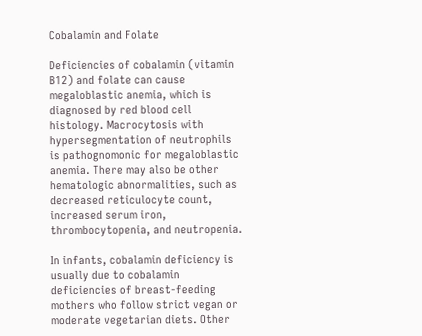Cobalamin and Folate

Deficiencies of cobalamin (vitamin B12) and folate can cause megaloblastic anemia, which is diagnosed by red blood cell histology. Macrocytosis with hypersegmentation of neutrophils is pathognomonic for megaloblastic anemia. There may also be other hematologic abnormalities, such as decreased reticulocyte count, increased serum iron, thrombocytopenia, and neutropenia.

In infants, cobalamin deficiency is usually due to cobalamin deficiencies of breast-feeding mothers who follow strict vegan or moderate vegetarian diets. Other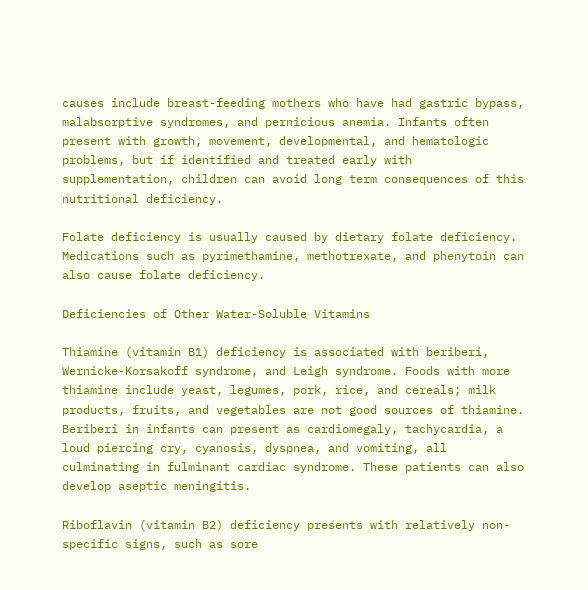causes include breast-feeding mothers who have had gastric bypass, malabsorptive syndromes, and pernicious anemia. Infants often present with growth, movement, developmental, and hematologic problems, but if identified and treated early with supplementation, children can avoid long term consequences of this nutritional deficiency.

Folate deficiency is usually caused by dietary folate deficiency. Medications such as pyrimethamine, methotrexate, and phenytoin can also cause folate deficiency.

Deficiencies of Other Water-Soluble Vitamins

Thiamine (vitamin B1) deficiency is associated with beriberi, Wernicke-Korsakoff syndrome, and Leigh syndrome. Foods with more thiamine include yeast, legumes, pork, rice, and cereals; milk products, fruits, and vegetables are not good sources of thiamine. Beriberi in infants can present as cardiomegaly, tachycardia, a loud piercing cry, cyanosis, dyspnea, and vomiting, all culminating in fulminant cardiac syndrome. These patients can also develop aseptic meningitis.

Riboflavin (vitamin B2) deficiency presents with relatively non-specific signs, such as sore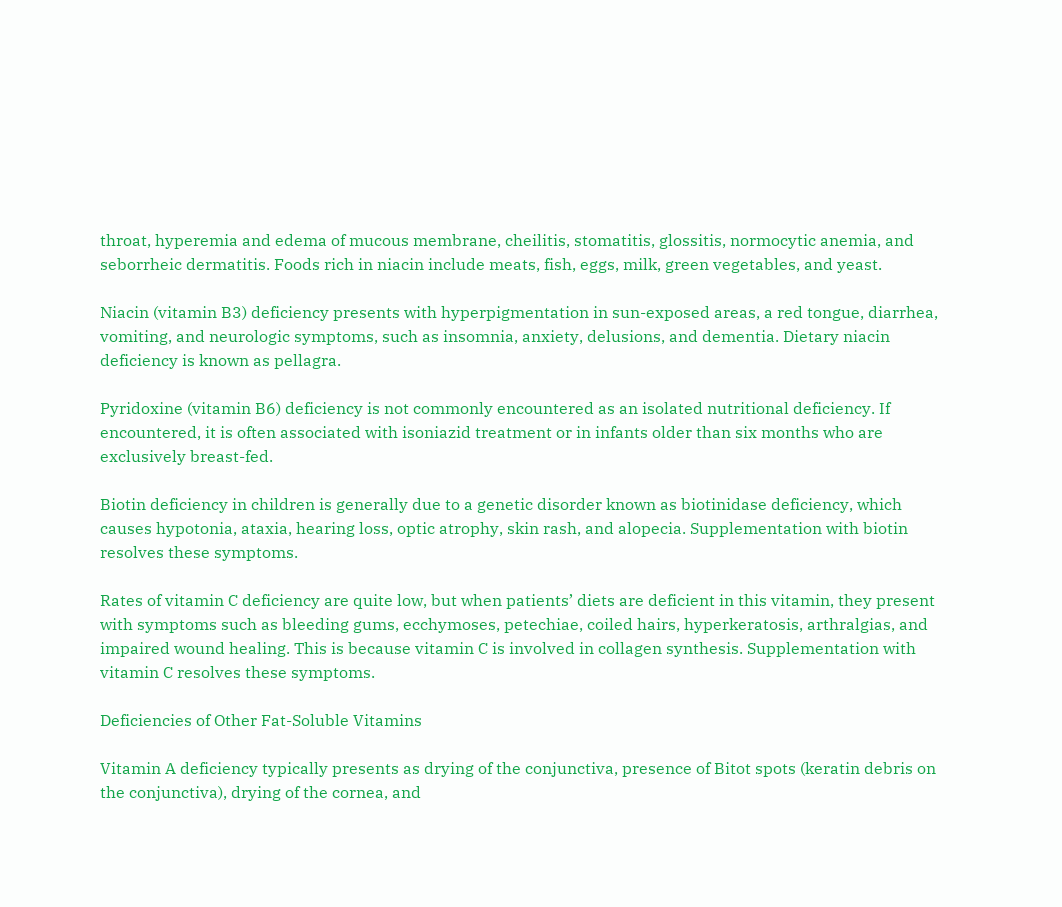throat, hyperemia and edema of mucous membrane, cheilitis, stomatitis, glossitis, normocytic anemia, and seborrheic dermatitis. Foods rich in niacin include meats, fish, eggs, milk, green vegetables, and yeast.

Niacin (vitamin B3) deficiency presents with hyperpigmentation in sun-exposed areas, a red tongue, diarrhea, vomiting, and neurologic symptoms, such as insomnia, anxiety, delusions, and dementia. Dietary niacin deficiency is known as pellagra.

Pyridoxine (vitamin B6) deficiency is not commonly encountered as an isolated nutritional deficiency. If encountered, it is often associated with isoniazid treatment or in infants older than six months who are exclusively breast-fed.

Biotin deficiency in children is generally due to a genetic disorder known as biotinidase deficiency, which causes hypotonia, ataxia, hearing loss, optic atrophy, skin rash, and alopecia. Supplementation with biotin resolves these symptoms.

Rates of vitamin C deficiency are quite low, but when patients’ diets are deficient in this vitamin, they present with symptoms such as bleeding gums, ecchymoses, petechiae, coiled hairs, hyperkeratosis, arthralgias, and impaired wound healing. This is because vitamin C is involved in collagen synthesis. Supplementation with vitamin C resolves these symptoms.

Deficiencies of Other Fat-Soluble Vitamins

Vitamin A deficiency typically presents as drying of the conjunctiva, presence of Bitot spots (keratin debris on the conjunctiva), drying of the cornea, and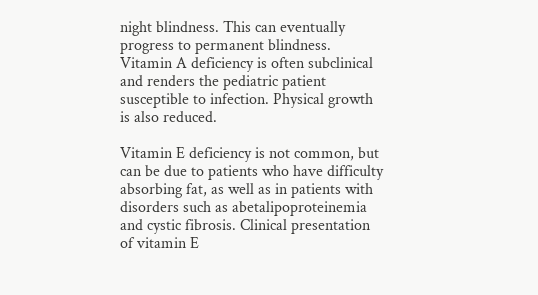night blindness. This can eventually progress to permanent blindness. Vitamin A deficiency is often subclinical and renders the pediatric patient susceptible to infection. Physical growth is also reduced.

Vitamin E deficiency is not common, but can be due to patients who have difficulty absorbing fat, as well as in patients with disorders such as abetalipoproteinemia and cystic fibrosis. Clinical presentation of vitamin E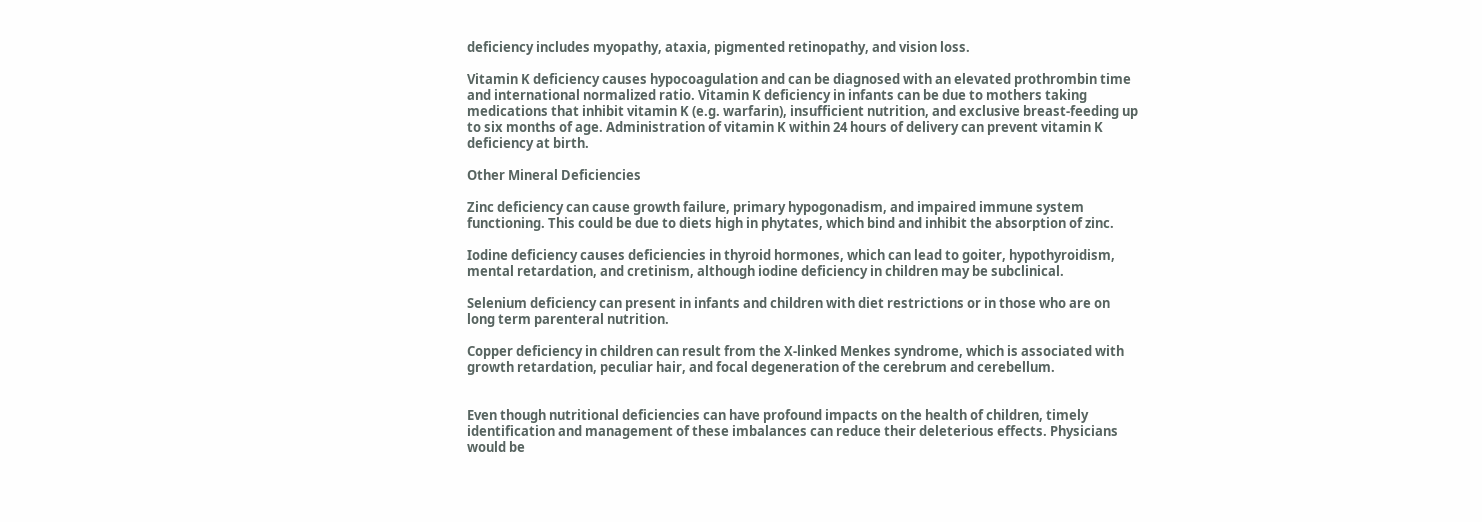deficiency includes myopathy, ataxia, pigmented retinopathy, and vision loss.

Vitamin K deficiency causes hypocoagulation and can be diagnosed with an elevated prothrombin time and international normalized ratio. Vitamin K deficiency in infants can be due to mothers taking medications that inhibit vitamin K (e.g. warfarin), insufficient nutrition, and exclusive breast-feeding up to six months of age. Administration of vitamin K within 24 hours of delivery can prevent vitamin K deficiency at birth.

Other Mineral Deficiencies

Zinc deficiency can cause growth failure, primary hypogonadism, and impaired immune system functioning. This could be due to diets high in phytates, which bind and inhibit the absorption of zinc.

Iodine deficiency causes deficiencies in thyroid hormones, which can lead to goiter, hypothyroidism, mental retardation, and cretinism, although iodine deficiency in children may be subclinical.

Selenium deficiency can present in infants and children with diet restrictions or in those who are on long term parenteral nutrition.

Copper deficiency in children can result from the X-linked Menkes syndrome, which is associated with growth retardation, peculiar hair, and focal degeneration of the cerebrum and cerebellum.


Even though nutritional deficiencies can have profound impacts on the health of children, timely identification and management of these imbalances can reduce their deleterious effects. Physicians would be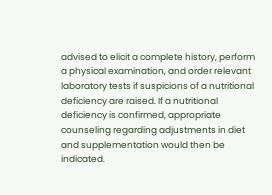advised to elicit a complete history, perform a physical examination, and order relevant laboratory tests if suspicions of a nutritional deficiency are raised. If a nutritional deficiency is confirmed, appropriate counseling regarding adjustments in diet and supplementation would then be indicated.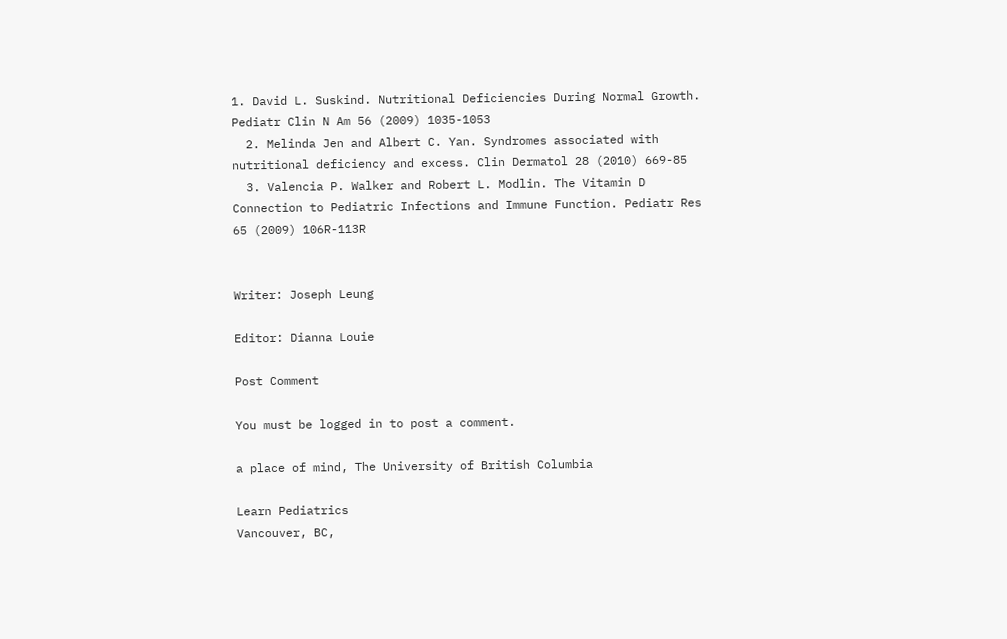1. David L. Suskind. Nutritional Deficiencies During Normal Growth. Pediatr Clin N Am 56 (2009) 1035-1053
  2. Melinda Jen and Albert C. Yan. Syndromes associated with nutritional deficiency and excess. Clin Dermatol 28 (2010) 669-85
  3. Valencia P. Walker and Robert L. Modlin. The Vitamin D Connection to Pediatric Infections and Immune Function. Pediatr Res 65 (2009) 106R-113R


Writer: Joseph Leung

Editor: Dianna Louie

Post Comment

You must be logged in to post a comment.

a place of mind, The University of British Columbia

Learn Pediatrics
Vancouver, BC,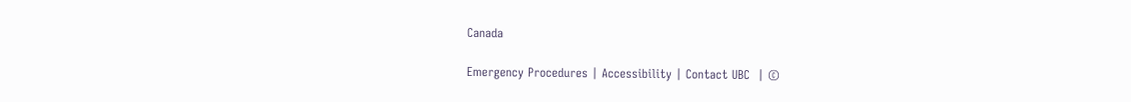Canada

Emergency Procedures | Accessibility | Contact UBC  | ©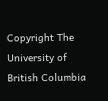Copyright The University of British Columbia